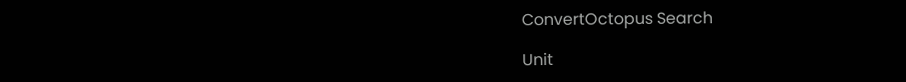ConvertOctopus Search

Unit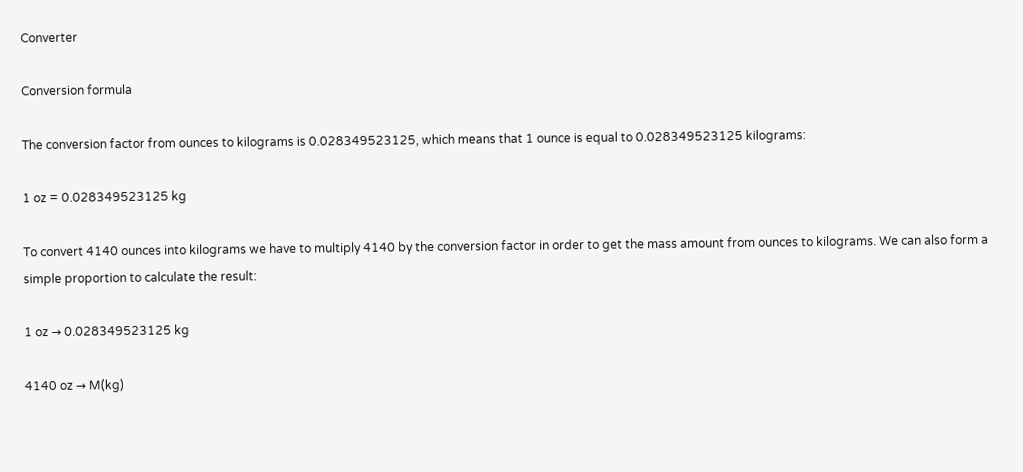Converter

Conversion formula

The conversion factor from ounces to kilograms is 0.028349523125, which means that 1 ounce is equal to 0.028349523125 kilograms:

1 oz = 0.028349523125 kg

To convert 4140 ounces into kilograms we have to multiply 4140 by the conversion factor in order to get the mass amount from ounces to kilograms. We can also form a simple proportion to calculate the result:

1 oz → 0.028349523125 kg

4140 oz → M(kg)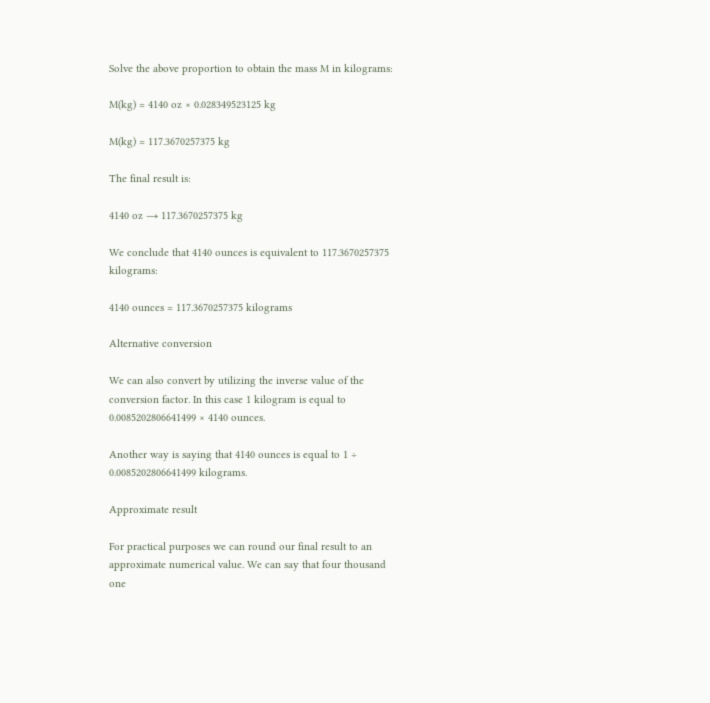Solve the above proportion to obtain the mass M in kilograms:

M(kg) = 4140 oz × 0.028349523125 kg

M(kg) = 117.3670257375 kg

The final result is:

4140 oz → 117.3670257375 kg

We conclude that 4140 ounces is equivalent to 117.3670257375 kilograms:

4140 ounces = 117.3670257375 kilograms

Alternative conversion

We can also convert by utilizing the inverse value of the conversion factor. In this case 1 kilogram is equal to 0.0085202806641499 × 4140 ounces.

Another way is saying that 4140 ounces is equal to 1 ÷ 0.0085202806641499 kilograms.

Approximate result

For practical purposes we can round our final result to an approximate numerical value. We can say that four thousand one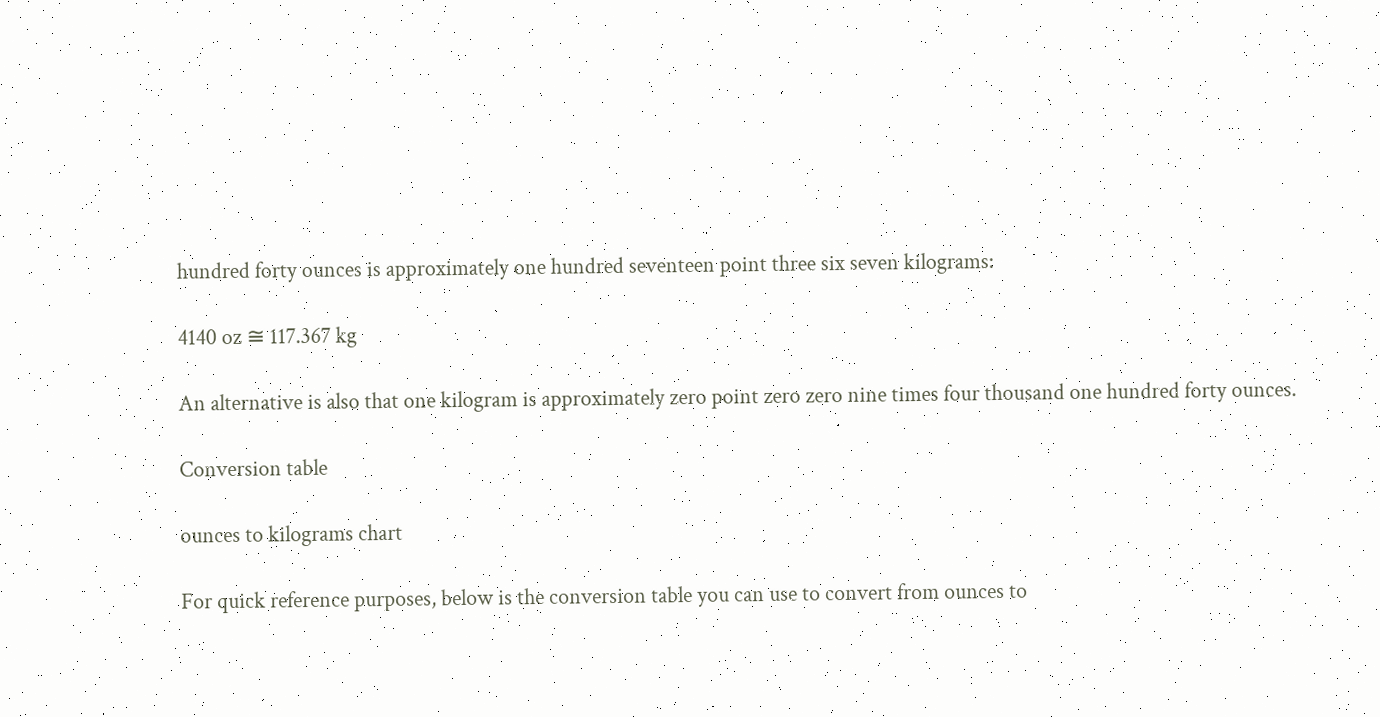hundred forty ounces is approximately one hundred seventeen point three six seven kilograms:

4140 oz ≅ 117.367 kg

An alternative is also that one kilogram is approximately zero point zero zero nine times four thousand one hundred forty ounces.

Conversion table

ounces to kilograms chart

For quick reference purposes, below is the conversion table you can use to convert from ounces to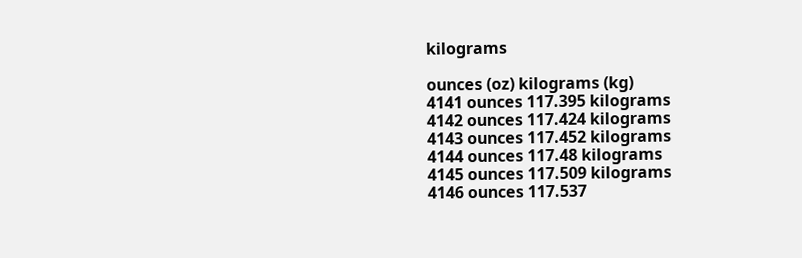kilograms

ounces (oz) kilograms (kg)
4141 ounces 117.395 kilograms
4142 ounces 117.424 kilograms
4143 ounces 117.452 kilograms
4144 ounces 117.48 kilograms
4145 ounces 117.509 kilograms
4146 ounces 117.537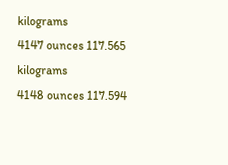kilograms
4147 ounces 117.565 kilograms
4148 ounces 117.594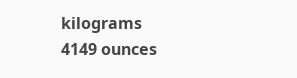kilograms
4149 ounces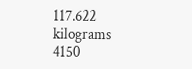117.622 kilograms
4150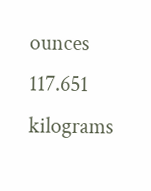ounces 117.651 kilograms